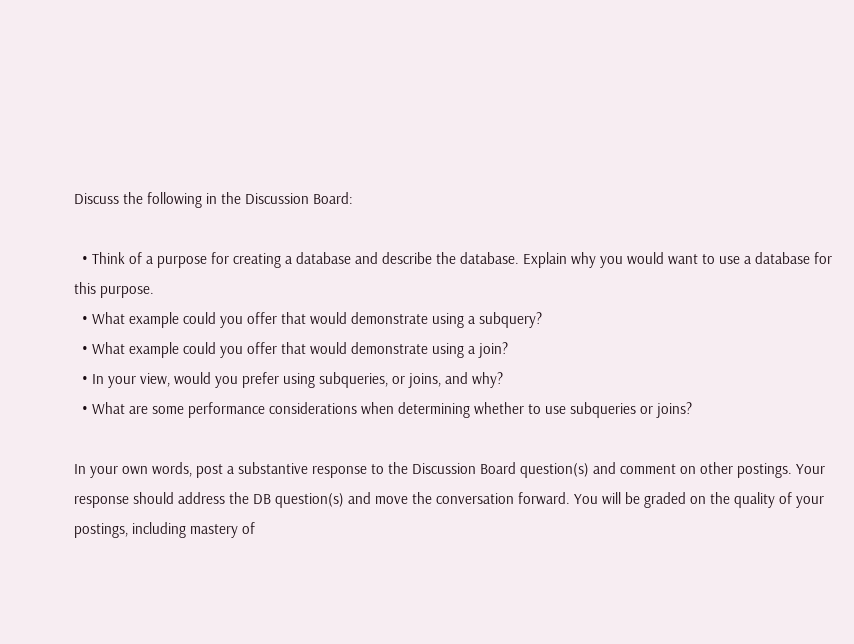Discuss the following in the Discussion Board:

  • Think of a purpose for creating a database and describe the database. Explain why you would want to use a database for this purpose.
  • What example could you offer that would demonstrate using a subquery?
  • What example could you offer that would demonstrate using a join?
  • In your view, would you prefer using subqueries, or joins, and why?
  • What are some performance considerations when determining whether to use subqueries or joins?

In your own words, post a substantive response to the Discussion Board question(s) and comment on other postings. Your response should address the DB question(s) and move the conversation forward. You will be graded on the quality of your postings, including mastery of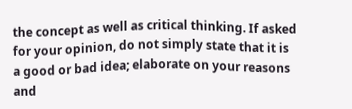the concept as well as critical thinking. If asked for your opinion, do not simply state that it is a good or bad idea; elaborate on your reasons and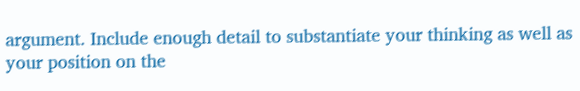argument. Include enough detail to substantiate your thinking as well as your position on the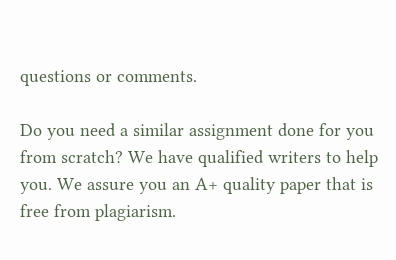questions or comments.

Do you need a similar assignment done for you from scratch? We have qualified writers to help you. We assure you an A+ quality paper that is free from plagiarism.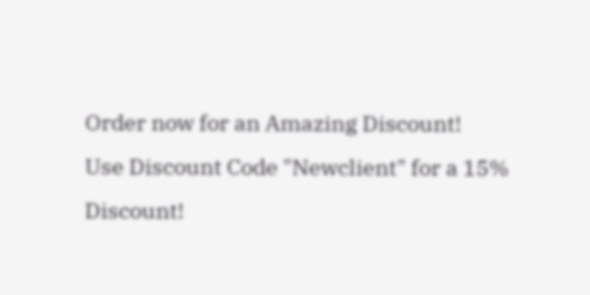Order now for an Amazing Discount!
Use Discount Code "Newclient" for a 15% Discount!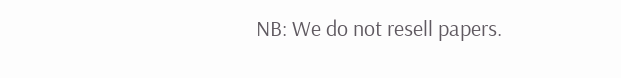NB: We do not resell papers.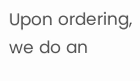Upon ordering, we do an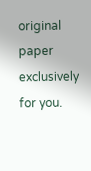original paper exclusively for you.